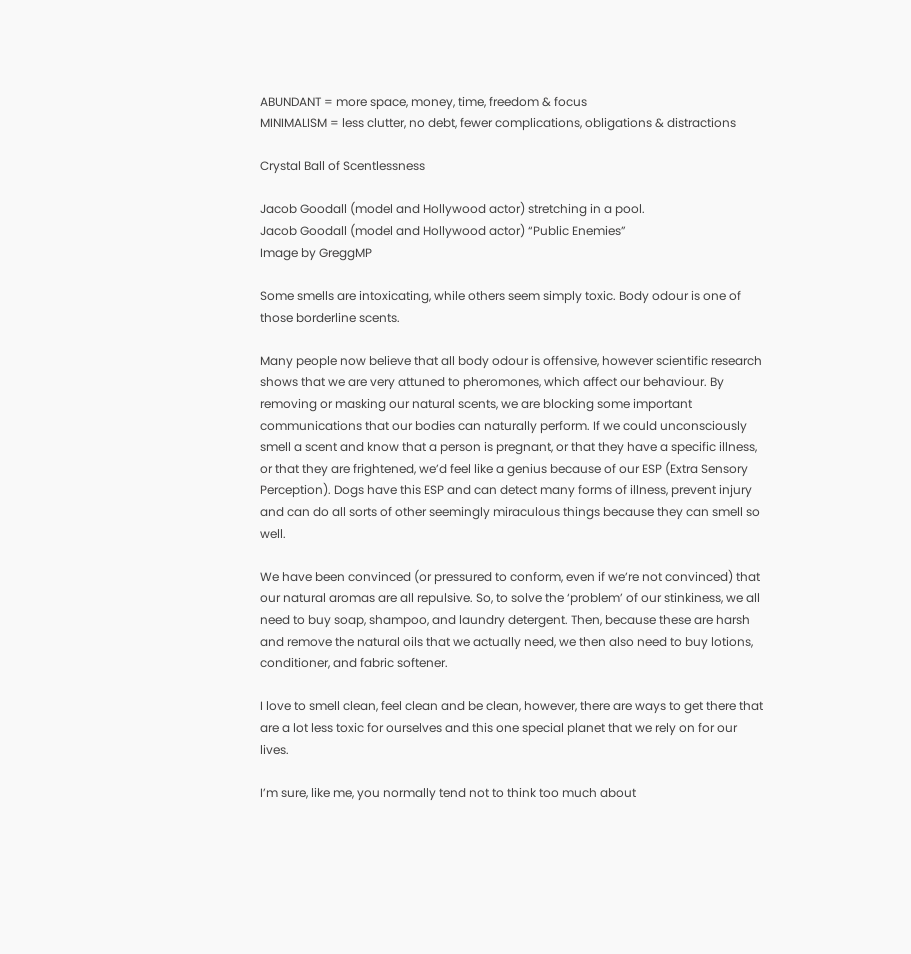ABUNDANT = more space, money, time, freedom & focus
MINIMALISM = less clutter, no debt, fewer complications, obligations & distractions

Crystal Ball of Scentlessness

Jacob Goodall (model and Hollywood actor) stretching in a pool.
Jacob Goodall (model and Hollywood actor) “Public Enemies”
Image by GreggMP

Some smells are intoxicating, while others seem simply toxic. Body odour is one of those borderline scents.

Many people now believe that all body odour is offensive, however scientific research shows that we are very attuned to pheromones, which affect our behaviour. By removing or masking our natural scents, we are blocking some important communications that our bodies can naturally perform. If we could unconsciously smell a scent and know that a person is pregnant, or that they have a specific illness, or that they are frightened, we’d feel like a genius because of our ESP (Extra Sensory Perception). Dogs have this ESP and can detect many forms of illness, prevent injury and can do all sorts of other seemingly miraculous things because they can smell so well.

We have been convinced (or pressured to conform, even if we’re not convinced) that our natural aromas are all repulsive. So, to solve the ‘problem’ of our stinkiness, we all need to buy soap, shampoo, and laundry detergent. Then, because these are harsh and remove the natural oils that we actually need, we then also need to buy lotions, conditioner, and fabric softener.

I love to smell clean, feel clean and be clean, however, there are ways to get there that are a lot less toxic for ourselves and this one special planet that we rely on for our lives.

I’m sure, like me, you normally tend not to think too much about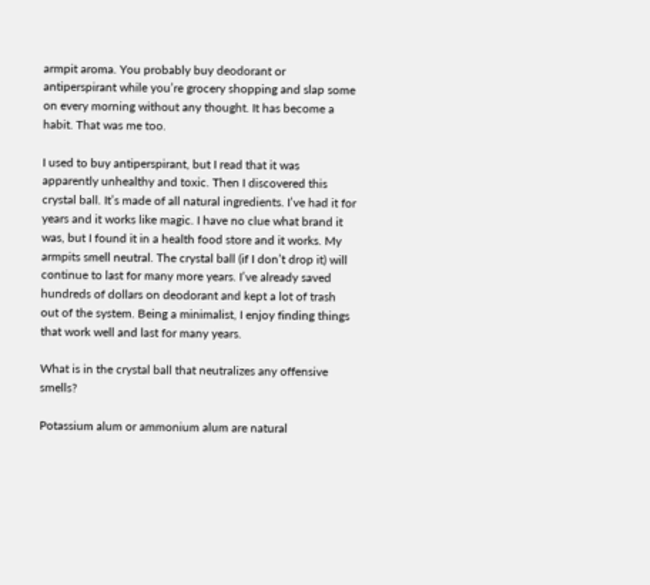armpit aroma. You probably buy deodorant or antiperspirant while you’re grocery shopping and slap some on every morning without any thought. It has become a habit. That was me too.

I used to buy antiperspirant, but I read that it was apparently unhealthy and toxic. Then I discovered this crystal ball. It’s made of all natural ingredients. I’ve had it for years and it works like magic. I have no clue what brand it was, but I found it in a health food store and it works. My armpits smell neutral. The crystal ball (if I don’t drop it) will continue to last for many more years. I’ve already saved hundreds of dollars on deodorant and kept a lot of trash out of the system. Being a minimalist, I enjoy finding things that work well and last for many years.

What is in the crystal ball that neutralizes any offensive smells?

Potassium alum or ammonium alum are natural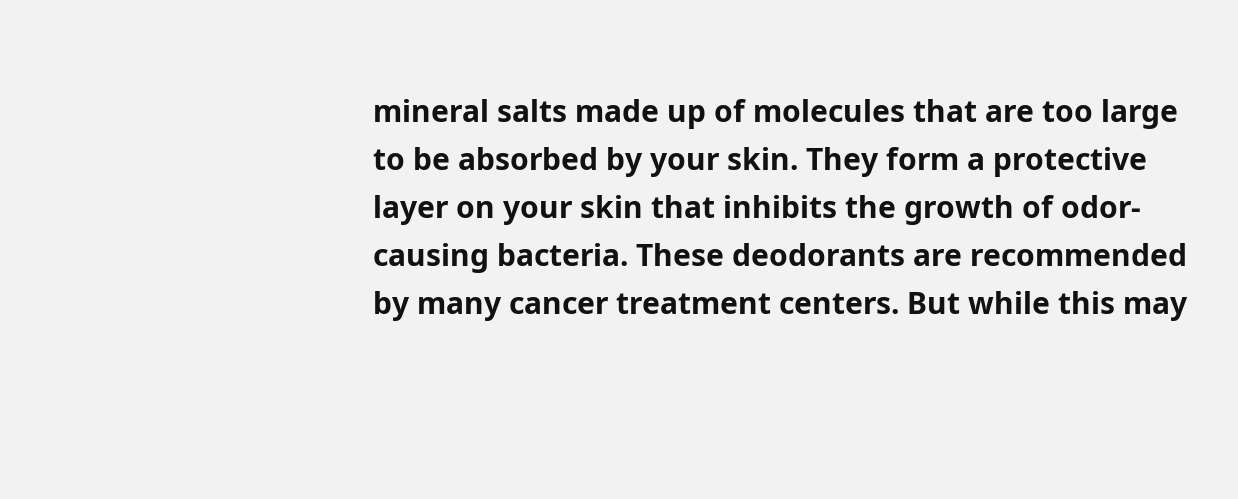mineral salts made up of molecules that are too large to be absorbed by your skin. They form a protective layer on your skin that inhibits the growth of odor-causing bacteria. These deodorants are recommended by many cancer treatment centers. But while this may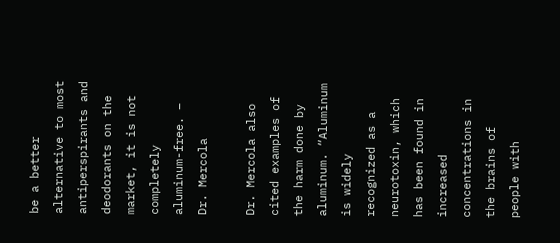be a better alternative to most antiperspirants and deodorants on the market, it is not completely aluminum-free. – Dr. Mercola

Dr. Mercola also cited examples of the harm done by aluminum. “Aluminum is widely recognized as a neurotoxin, which has been found in increased concentrations in the brains of people with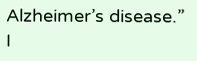Alzheimer’s disease.” I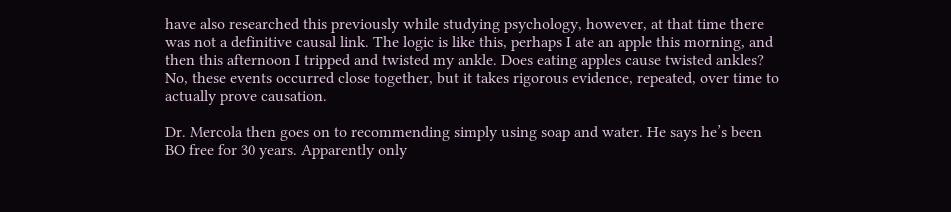have also researched this previously while studying psychology, however, at that time there was not a definitive causal link. The logic is like this, perhaps I ate an apple this morning, and then this afternoon I tripped and twisted my ankle. Does eating apples cause twisted ankles? No, these events occurred close together, but it takes rigorous evidence, repeated, over time to actually prove causation.

Dr. Mercola then goes on to recommending simply using soap and water. He says he’s been BO free for 30 years. Apparently only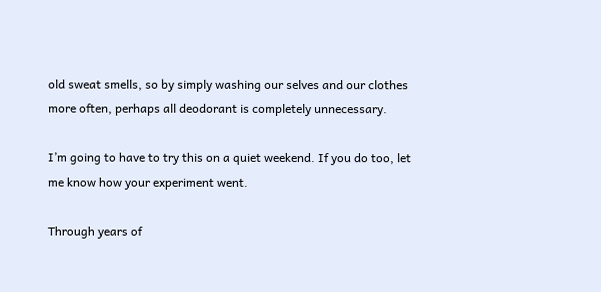old sweat smells, so by simply washing our selves and our clothes more often, perhaps all deodorant is completely unnecessary.

I’m going to have to try this on a quiet weekend. If you do too, let me know how your experiment went.

Through years of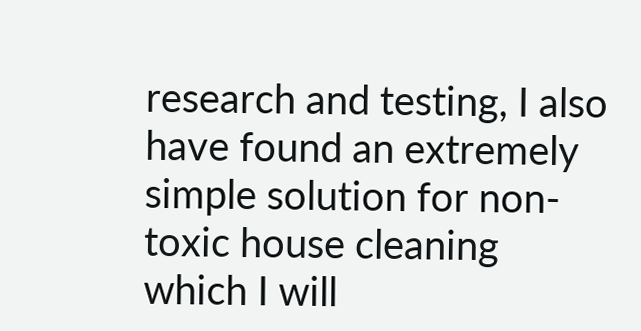research and testing, I also have found an extremely simple solution for non-toxic house cleaning which I will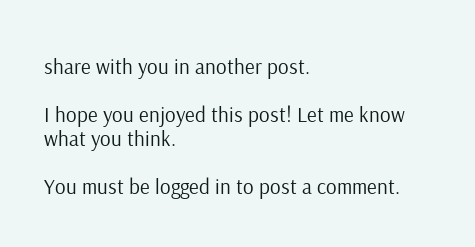share with you in another post.

I hope you enjoyed this post! Let me know what you think.

You must be logged in to post a comment.